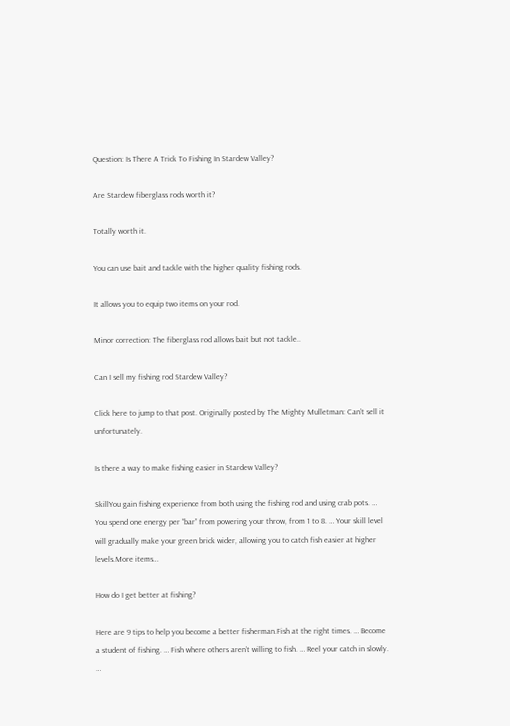Question: Is There A Trick To Fishing In Stardew Valley?

Are Stardew fiberglass rods worth it?

Totally worth it.

You can use bait and tackle with the higher quality fishing rods.

It allows you to equip two items on your rod.

Minor correction: The fiberglass rod allows bait but not tackle..

Can I sell my fishing rod Stardew Valley?

Click here to jump to that post. Originally posted by The Mighty Mulletman: Can’t sell it unfortunately.

Is there a way to make fishing easier in Stardew Valley?

SkillYou gain fishing experience from both using the fishing rod and using crab pots. … You spend one energy per “bar” from powering your throw, from 1 to 8. … Your skill level will gradually make your green brick wider, allowing you to catch fish easier at higher levels.More items…

How do I get better at fishing?

Here are 9 tips to help you become a better fisherman.Fish at the right times. … Become a student of fishing. … Fish where others aren’t willing to fish. … Reel your catch in slowly. …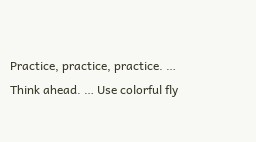Practice, practice, practice. … Think ahead. … Use colorful fly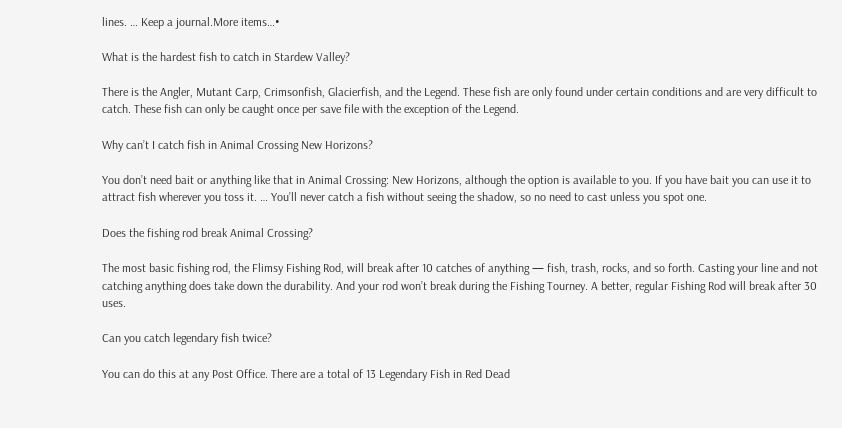lines. … Keep a journal.More items…•

What is the hardest fish to catch in Stardew Valley?

There is the Angler, Mutant Carp, Crimsonfish, Glacierfish, and the Legend. These fish are only found under certain conditions and are very difficult to catch. These fish can only be caught once per save file with the exception of the Legend.

Why can’t I catch fish in Animal Crossing New Horizons?

You don’t need bait or anything like that in Animal Crossing: New Horizons, although the option is available to you. If you have bait you can use it to attract fish wherever you toss it. … You’ll never catch a fish without seeing the shadow, so no need to cast unless you spot one.

Does the fishing rod break Animal Crossing?

The most basic fishing rod, the Flimsy Fishing Rod, will break after 10 catches of anything — fish, trash, rocks, and so forth. Casting your line and not catching anything does take down the durability. And your rod won’t break during the Fishing Tourney. A better, regular Fishing Rod will break after 30 uses.

Can you catch legendary fish twice?

You can do this at any Post Office. There are a total of 13 Legendary Fish in Red Dead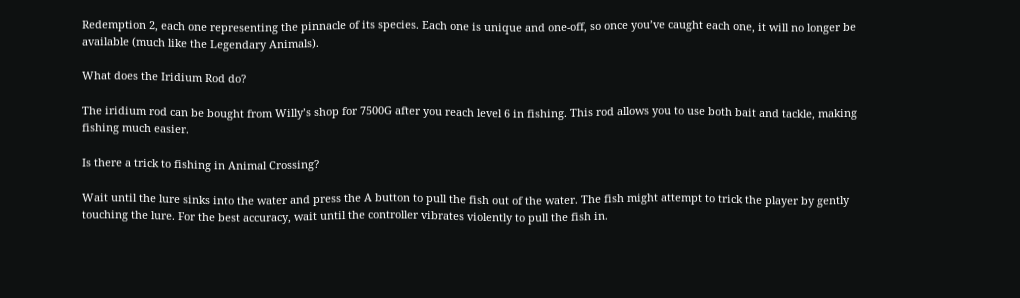Redemption 2, each one representing the pinnacle of its species. Each one is unique and one-off, so once you’ve caught each one, it will no longer be available (much like the Legendary Animals).

What does the Iridium Rod do?

The iridium rod can be bought from Willy’s shop for 7500G after you reach level 6 in fishing. This rod allows you to use both bait and tackle, making fishing much easier.

Is there a trick to fishing in Animal Crossing?

Wait until the lure sinks into the water and press the A button to pull the fish out of the water. The fish might attempt to trick the player by gently touching the lure. For the best accuracy, wait until the controller vibrates violently to pull the fish in.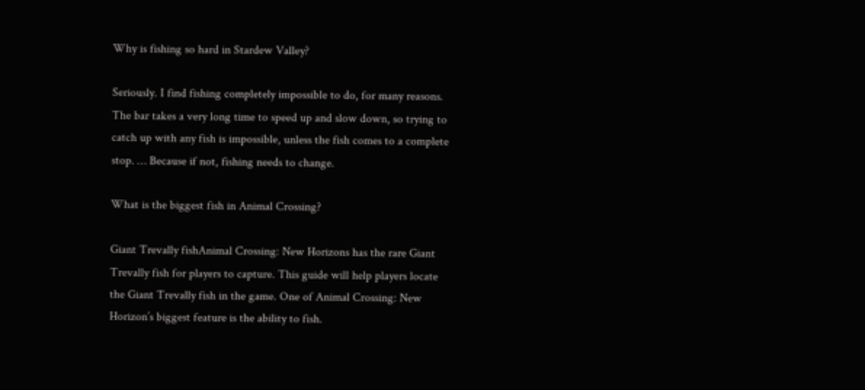Why is fishing so hard in Stardew Valley?

Seriously. I find fishing completely impossible to do, for many reasons. The bar takes a very long time to speed up and slow down, so trying to catch up with any fish is impossible, unless the fish comes to a complete stop. … Because if not, fishing needs to change.

What is the biggest fish in Animal Crossing?

Giant Trevally fishAnimal Crossing: New Horizons has the rare Giant Trevally fish for players to capture. This guide will help players locate the Giant Trevally fish in the game. One of Animal Crossing: New Horizon’s biggest feature is the ability to fish.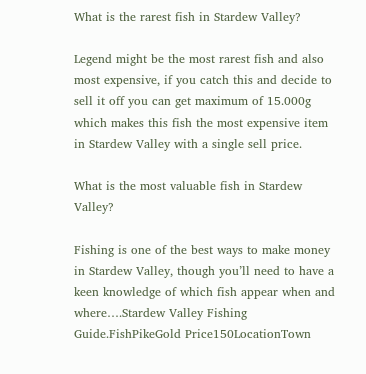What is the rarest fish in Stardew Valley?

Legend might be the most rarest fish and also most expensive, if you catch this and decide to sell it off you can get maximum of 15.000g which makes this fish the most expensive item in Stardew Valley with a single sell price.

What is the most valuable fish in Stardew Valley?

Fishing is one of the best ways to make money in Stardew Valley, though you’ll need to have a keen knowledge of which fish appear when and where….Stardew Valley Fishing Guide.FishPikeGold Price150LocationTown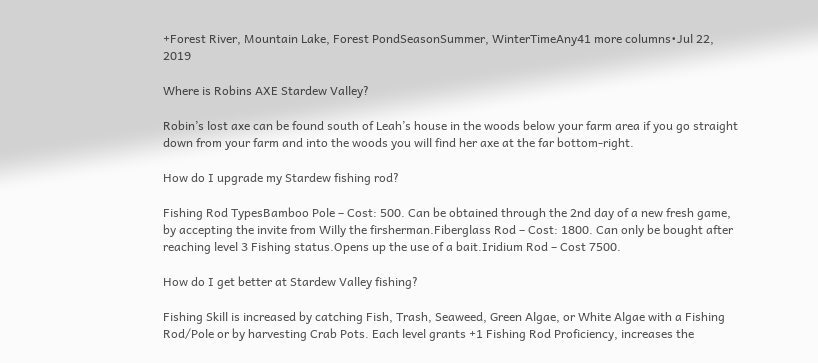+Forest River, Mountain Lake, Forest PondSeasonSummer, WinterTimeAny41 more columns•Jul 22, 2019

Where is Robins AXE Stardew Valley?

Robin’s lost axe can be found south of Leah’s house in the woods below your farm area if you go straight down from your farm and into the woods you will find her axe at the far bottom-right.

How do I upgrade my Stardew fishing rod?

Fishing Rod TypesBamboo Pole – Cost: 500. Can be obtained through the 2nd day of a new fresh game, by accepting the invite from Willy the firsherman.Fiberglass Rod – Cost: 1800. Can only be bought after reaching level 3 Fishing status.Opens up the use of a bait.Iridium Rod – Cost 7500.

How do I get better at Stardew Valley fishing?

Fishing Skill is increased by catching Fish, Trash, Seaweed, Green Algae, or White Algae with a Fishing Rod/Pole or by harvesting Crab Pots. Each level grants +1 Fishing Rod Proficiency, increases the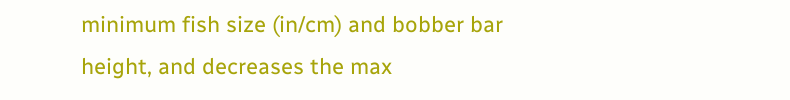minimum fish size (in/cm) and bobber bar height, and decreases the max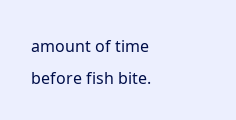amount of time before fish bite.